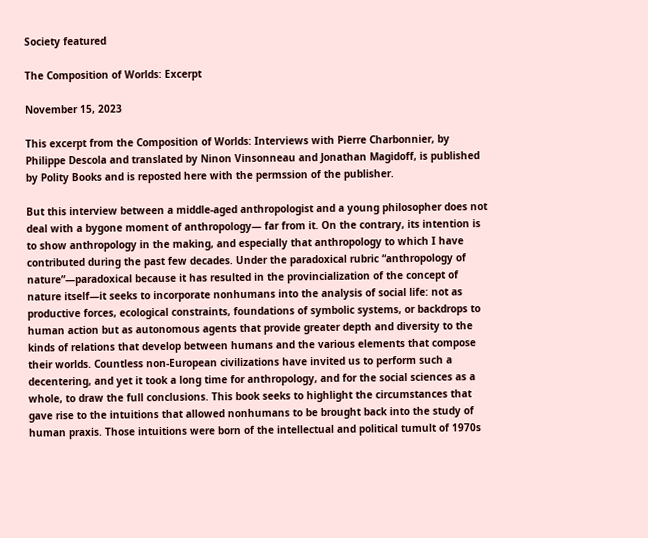Society featured

The Composition of Worlds: Excerpt

November 15, 2023

This excerpt from the Composition of Worlds: Interviews with Pierre Charbonnier, by Philippe Descola and translated by Ninon Vinsonneau and Jonathan Magidoff, is published by Polity Books and is reposted here with the permssion of the publisher.

But this interview between a middle-aged anthropologist and a young philosopher does not deal with a bygone moment of anthropology— far from it. On the contrary, its intention is to show anthropology in the making, and especially that anthropology to which I have contributed during the past few decades. Under the paradoxical rubric “anthropology of nature”—paradoxical because it has resulted in the provincialization of the concept of nature itself—it seeks to incorporate nonhumans into the analysis of social life: not as productive forces, ecological constraints, foundations of symbolic systems, or backdrops to human action but as autonomous agents that provide greater depth and diversity to the kinds of relations that develop between humans and the various elements that compose their worlds. Countless non-European civilizations have invited us to perform such a decentering, and yet it took a long time for anthropology, and for the social sciences as a whole, to draw the full conclusions. This book seeks to highlight the circumstances that gave rise to the intuitions that allowed nonhumans to be brought back into the study of human praxis. Those intuitions were born of the intellectual and political tumult of 1970s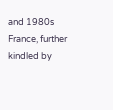and 1980s France, further kindled by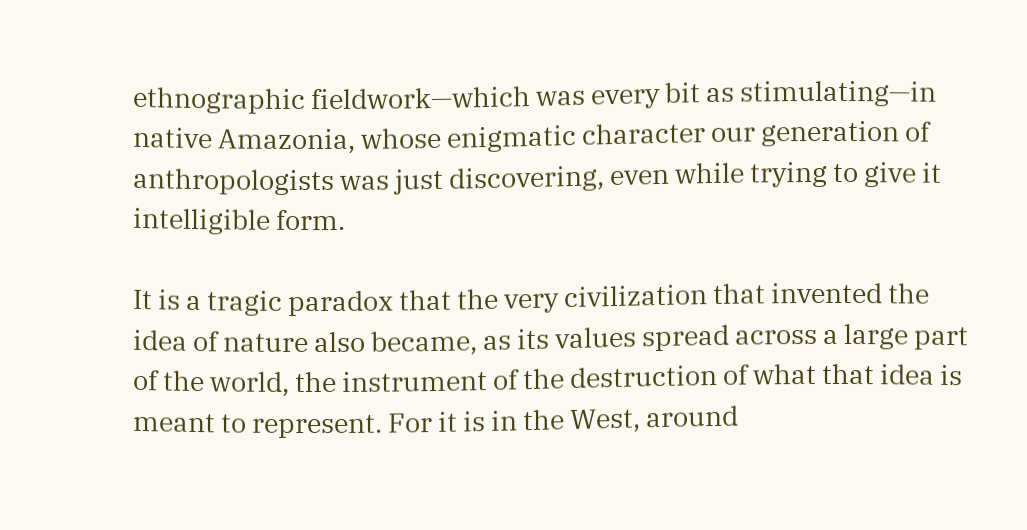ethnographic fieldwork—which was every bit as stimulating—in native Amazonia, whose enigmatic character our generation of anthropologists was just discovering, even while trying to give it intelligible form.

It is a tragic paradox that the very civilization that invented the idea of nature also became, as its values spread across a large part of the world, the instrument of the destruction of what that idea is meant to represent. For it is in the West, around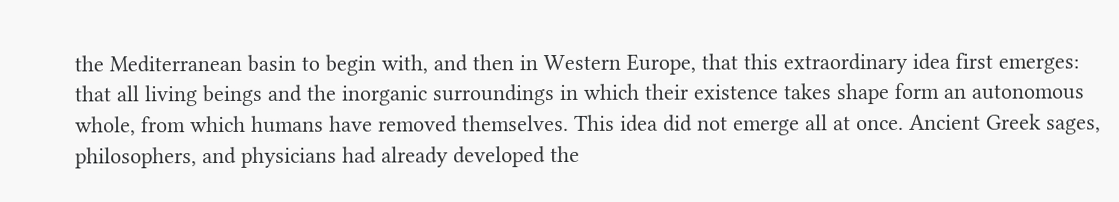the Mediterranean basin to begin with, and then in Western Europe, that this extraordinary idea first emerges: that all living beings and the inorganic surroundings in which their existence takes shape form an autonomous whole, from which humans have removed themselves. This idea did not emerge all at once. Ancient Greek sages, philosophers, and physicians had already developed the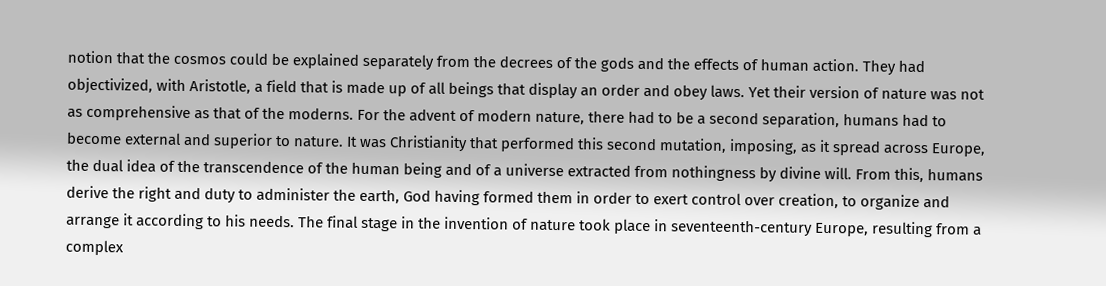notion that the cosmos could be explained separately from the decrees of the gods and the effects of human action. They had objectivized, with Aristotle, a field that is made up of all beings that display an order and obey laws. Yet their version of nature was not as comprehensive as that of the moderns. For the advent of modern nature, there had to be a second separation, humans had to become external and superior to nature. It was Christianity that performed this second mutation, imposing, as it spread across Europe, the dual idea of the transcendence of the human being and of a universe extracted from nothingness by divine will. From this, humans derive the right and duty to administer the earth, God having formed them in order to exert control over creation, to organize and arrange it according to his needs. The final stage in the invention of nature took place in seventeenth-century Europe, resulting from a complex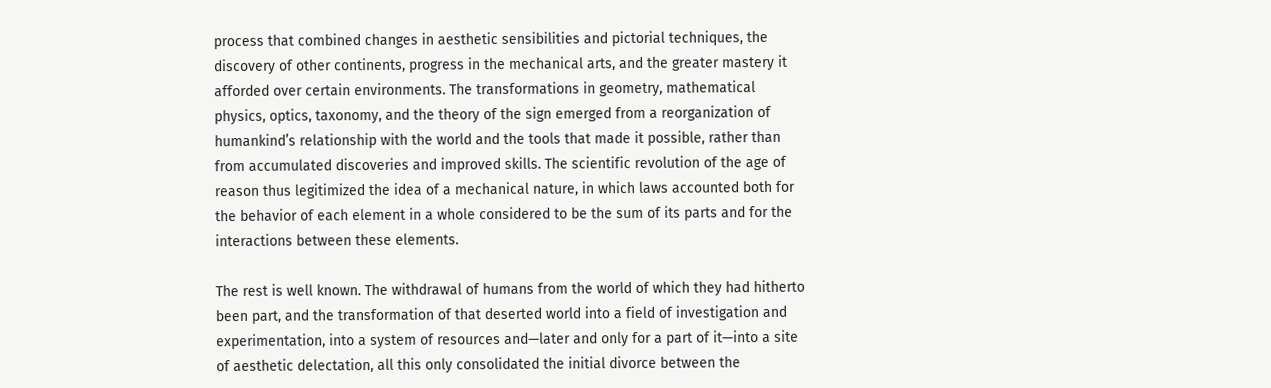process that combined changes in aesthetic sensibilities and pictorial techniques, the discovery of other continents, progress in the mechanical arts, and the greater mastery it afforded over certain environments. The transformations in geometry, mathematical physics, optics, taxonomy, and the theory of the sign emerged from a reorganization of humankind’s relationship with the world and the tools that made it possible, rather than from accumulated discoveries and improved skills. The scientific revolution of the age of reason thus legitimized the idea of a mechanical nature, in which laws accounted both for the behavior of each element in a whole considered to be the sum of its parts and for the interactions between these elements.

The rest is well known. The withdrawal of humans from the world of which they had hitherto been part, and the transformation of that deserted world into a field of investigation and experimentation, into a system of resources and—later and only for a part of it—into a site of aesthetic delectation, all this only consolidated the initial divorce between the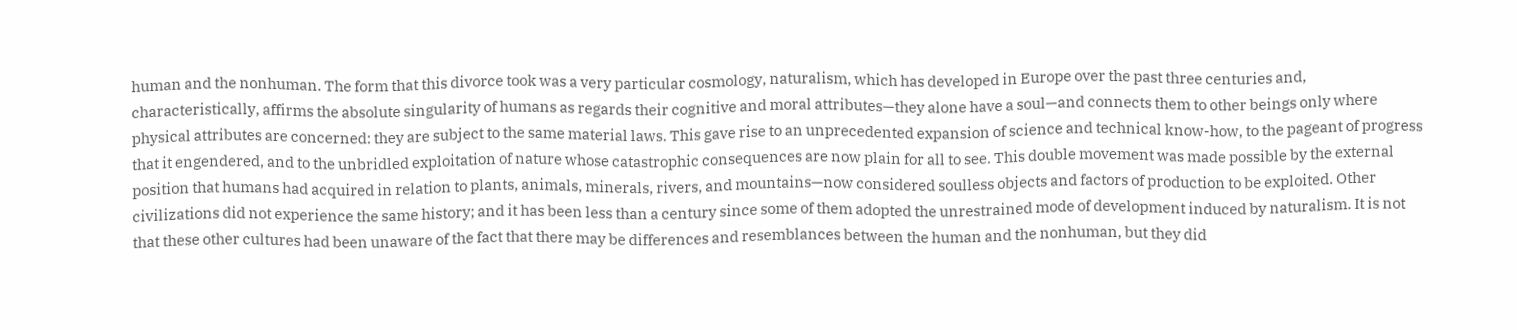human and the nonhuman. The form that this divorce took was a very particular cosmology, naturalism, which has developed in Europe over the past three centuries and, characteristically, affirms the absolute singularity of humans as regards their cognitive and moral attributes—they alone have a soul—and connects them to other beings only where physical attributes are concerned: they are subject to the same material laws. This gave rise to an unprecedented expansion of science and technical know-how, to the pageant of progress that it engendered, and to the unbridled exploitation of nature whose catastrophic consequences are now plain for all to see. This double movement was made possible by the external position that humans had acquired in relation to plants, animals, minerals, rivers, and mountains—now considered soulless objects and factors of production to be exploited. Other civilizations did not experience the same history; and it has been less than a century since some of them adopted the unrestrained mode of development induced by naturalism. It is not that these other cultures had been unaware of the fact that there may be differences and resemblances between the human and the nonhuman, but they did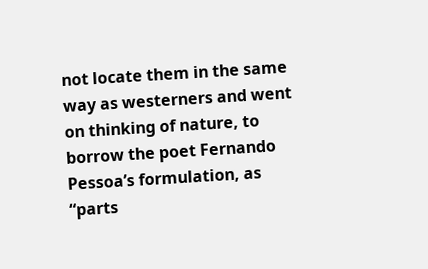not locate them in the same way as westerners and went on thinking of nature, to borrow the poet Fernando Pessoa’s formulation, as “parts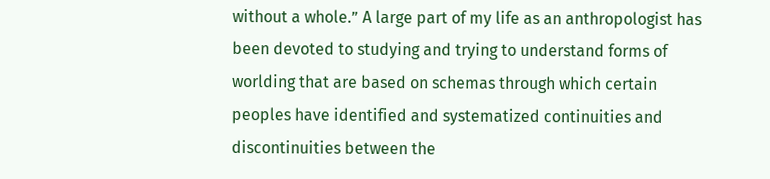without a whole.” A large part of my life as an anthropologist has been devoted to studying and trying to understand forms of worlding that are based on schemas through which certain peoples have identified and systematized continuities and discontinuities between the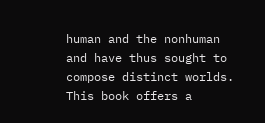human and the nonhuman and have thus sought to compose distinct worlds. This book offers a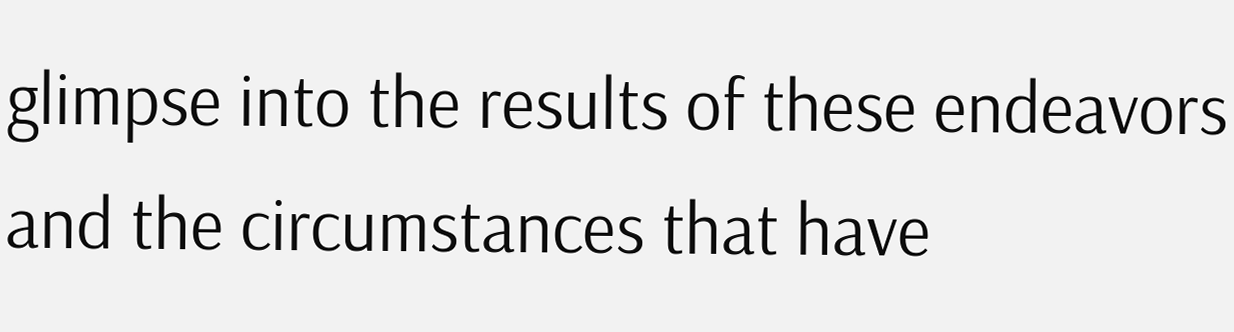glimpse into the results of these endeavors and the circumstances that have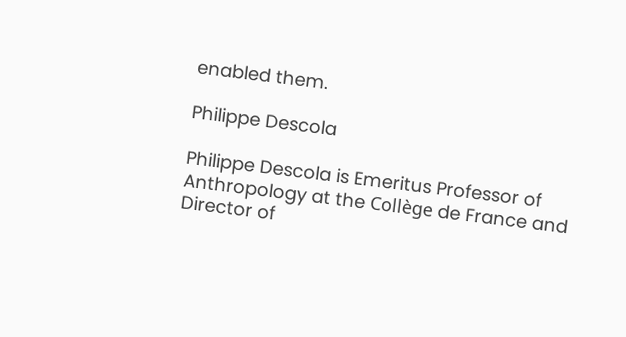enabled them.

Philippe Descola

Philippe Descola is Emeritus Professor of Anthropology at the Collège de France and Director of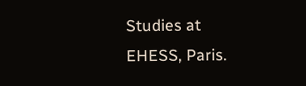Studies at EHESS, Paris.